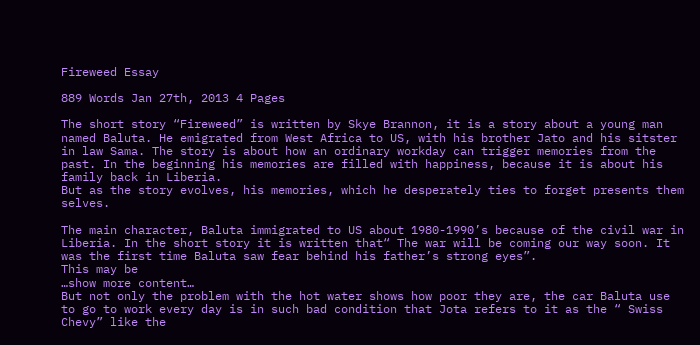Fireweed Essay

889 Words Jan 27th, 2013 4 Pages

The short story “Fireweed” is written by Skye Brannon, it is a story about a young man named Baluta. He emigrated from West Africa to US, with his brother Jato and his sitster in law Sama. The story is about how an ordinary workday can trigger memories from the past. In the beginning his memories are filled with happiness, because it is about his family back in Liberia.
But as the story evolves, his memories, which he desperately ties to forget presents them selves.

The main character, Baluta immigrated to US about 1980-1990’s because of the civil war in Liberia. In the short story it is written that“ The war will be coming our way soon. It was the first time Baluta saw fear behind his father’s strong eyes”.
This may be
…show more content…
But not only the problem with the hot water shows how poor they are, the car Baluta use to go to work every day is in such bad condition that Jota refers to it as the “ Swiss Chevy” like the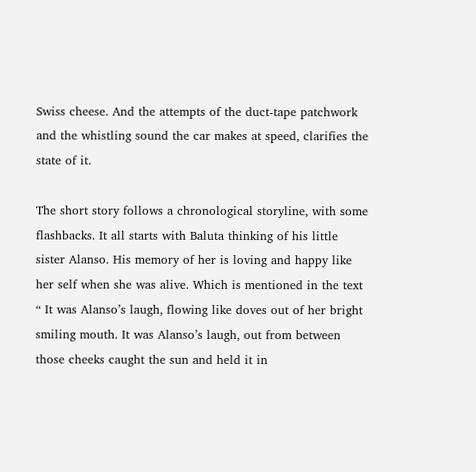Swiss cheese. And the attempts of the duct-tape patchwork and the whistling sound the car makes at speed, clarifies the state of it.

The short story follows a chronological storyline, with some flashbacks. It all starts with Baluta thinking of his little sister Alanso. His memory of her is loving and happy like her self when she was alive. Which is mentioned in the text “ It was Alanso’s laugh, flowing like doves out of her bright smiling mouth. It was Alanso’s laugh, out from between those cheeks caught the sun and held it in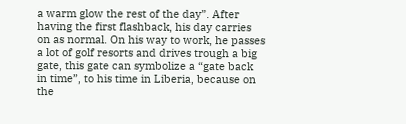a warm glow the rest of the day”. After having the first flashback, his day carries on as normal. On his way to work, he passes a lot of golf resorts and drives trough a big gate, this gate can symbolize a “gate back in time”, to his time in Liberia, because on the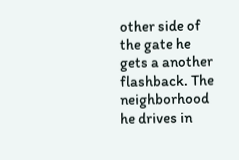other side of the gate he gets a another flashback. The neighborhood he drives in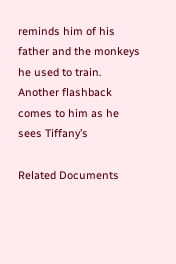reminds him of his father and the monkeys he used to train. Another flashback comes to him as he sees Tiffany’s

Related Documents